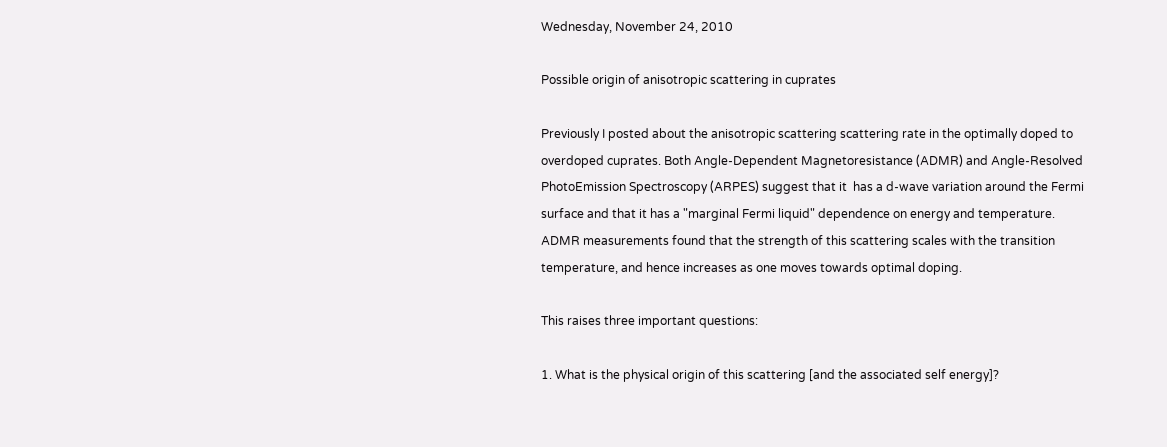Wednesday, November 24, 2010

Possible origin of anisotropic scattering in cuprates

Previously I posted about the anisotropic scattering scattering rate in the optimally doped to overdoped cuprates. Both Angle-Dependent Magnetoresistance (ADMR) and Angle-Resolved PhotoEmission Spectroscopy (ARPES) suggest that it  has a d-wave variation around the Fermi surface and that it has a "marginal Fermi liquid" dependence on energy and temperature. ADMR measurements found that the strength of this scattering scales with the transition temperature, and hence increases as one moves towards optimal doping.

This raises three important questions:

1. What is the physical origin of this scattering [and the associated self energy]?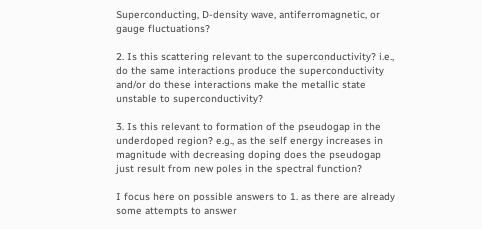Superconducting, D-density wave, antiferromagnetic, or gauge fluctuations?

2. Is this scattering relevant to the superconductivity? i.e., do the same interactions produce the superconductivity and/or do these interactions make the metallic state unstable to superconductivity?

3. Is this relevant to formation of the pseudogap in the underdoped region? e.g., as the self energy increases in magnitude with decreasing doping does the pseudogap just result from new poles in the spectral function?

I focus here on possible answers to 1. as there are already some attempts to answer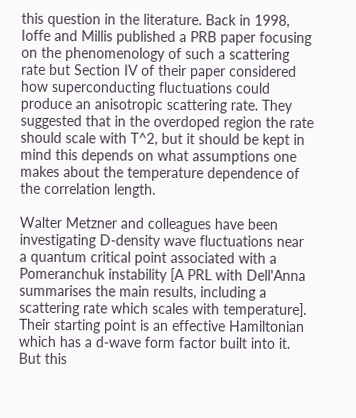this question in the literature. Back in 1998, Ioffe and Millis published a PRB paper focusing on the phenomenology of such a scattering rate but Section IV of their paper considered how superconducting fluctuations could produce an anisotropic scattering rate. They suggested that in the overdoped region the rate should scale with T^2, but it should be kept in mind this depends on what assumptions one makes about the temperature dependence of the correlation length.

Walter Metzner and colleagues have been investigating D-density wave fluctuations near a quantum critical point associated with a Pomeranchuk instability [A PRL with Dell'Anna summarises the main results, including a scattering rate which scales with temperature]. Their starting point is an effective Hamiltonian which has a d-wave form factor built into it. But this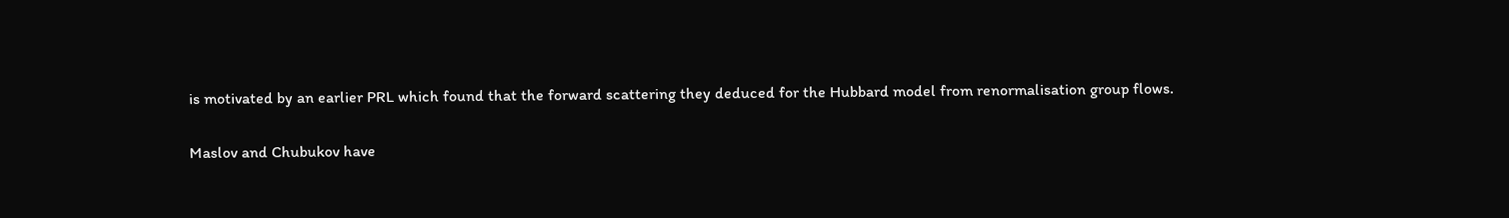is motivated by an earlier PRL which found that the forward scattering they deduced for the Hubbard model from renormalisation group flows.

Maslov and Chubukov have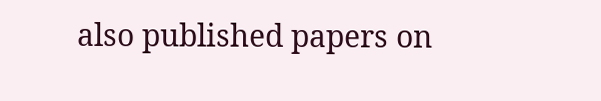also published papers on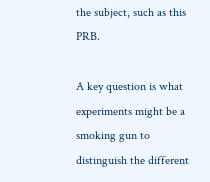the subject, such as this PRB.

A key question is what experiments might be a smoking gun to distinguish the different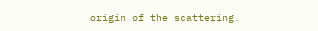origin of the scattering.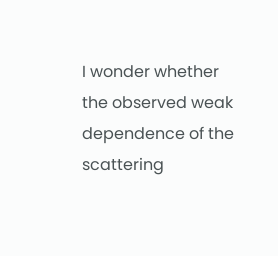I wonder whether the observed weak dependence of the scattering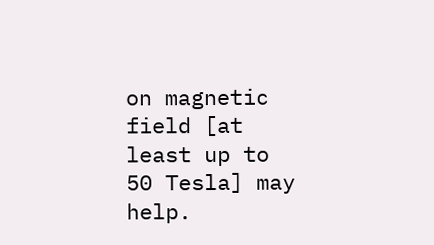on magnetic field [at least up to 50 Tesla] may help.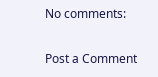No comments:

Post a Comment